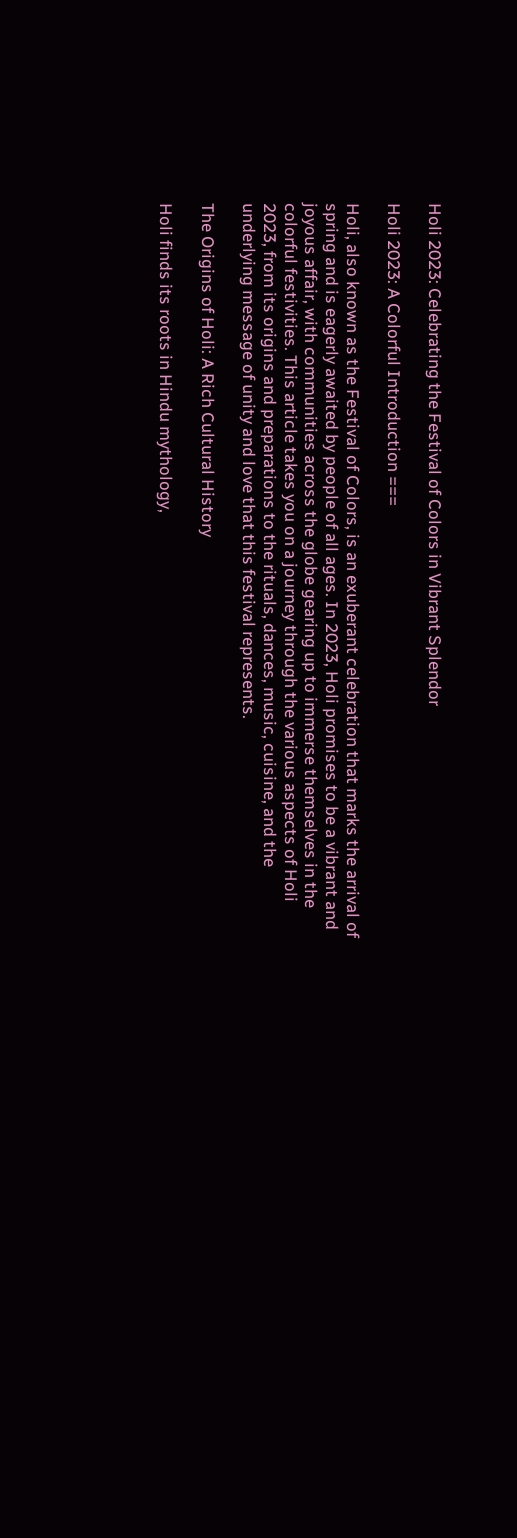Holi 2023: Celebrating the Festival of Colors in Vibrant Splendor

Holi 2023: A Colorful Introduction ===

Holi, also known as the Festival of Colors, is an exuberant celebration that marks the arrival of spring and is eagerly awaited by people of all ages. In 2023, Holi promises to be a vibrant and joyous affair, with communities across the globe gearing up to immerse themselves in the colorful festivities. This article takes you on a journey through the various aspects of Holi 2023, from its origins and preparations to the rituals, dances, music, cuisine, and the underlying message of unity and love that this festival represents.

The Origins of Holi: A Rich Cultural History

Holi finds its roots in Hindu mythology,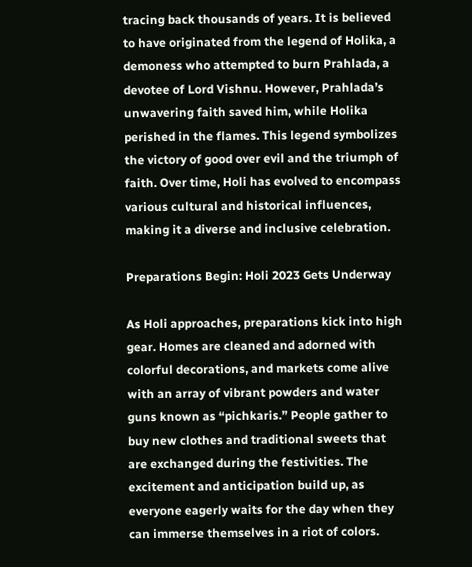tracing back thousands of years. It is believed to have originated from the legend of Holika, a demoness who attempted to burn Prahlada, a devotee of Lord Vishnu. However, Prahlada’s unwavering faith saved him, while Holika perished in the flames. This legend symbolizes the victory of good over evil and the triumph of faith. Over time, Holi has evolved to encompass various cultural and historical influences, making it a diverse and inclusive celebration.

Preparations Begin: Holi 2023 Gets Underway

As Holi approaches, preparations kick into high gear. Homes are cleaned and adorned with colorful decorations, and markets come alive with an array of vibrant powders and water guns known as “pichkaris.” People gather to buy new clothes and traditional sweets that are exchanged during the festivities. The excitement and anticipation build up, as everyone eagerly waits for the day when they can immerse themselves in a riot of colors.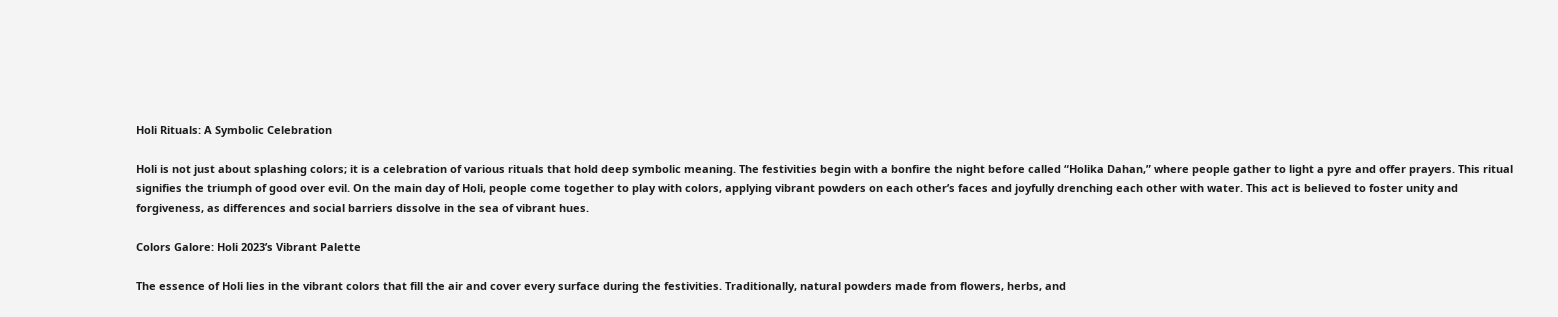Holi Rituals: A Symbolic Celebration

Holi is not just about splashing colors; it is a celebration of various rituals that hold deep symbolic meaning. The festivities begin with a bonfire the night before called “Holika Dahan,” where people gather to light a pyre and offer prayers. This ritual signifies the triumph of good over evil. On the main day of Holi, people come together to play with colors, applying vibrant powders on each other’s faces and joyfully drenching each other with water. This act is believed to foster unity and forgiveness, as differences and social barriers dissolve in the sea of vibrant hues.

Colors Galore: Holi 2023’s Vibrant Palette

The essence of Holi lies in the vibrant colors that fill the air and cover every surface during the festivities. Traditionally, natural powders made from flowers, herbs, and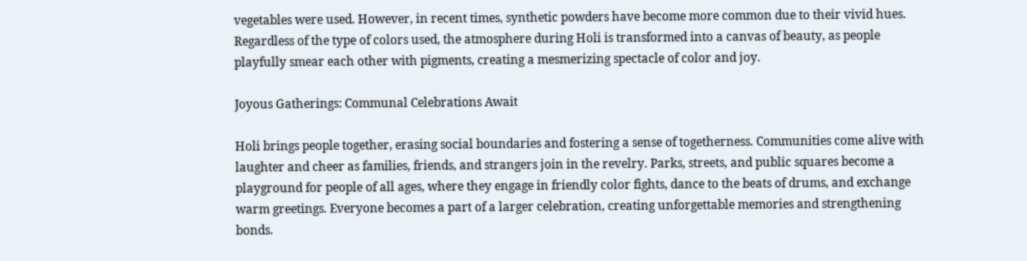vegetables were used. However, in recent times, synthetic powders have become more common due to their vivid hues. Regardless of the type of colors used, the atmosphere during Holi is transformed into a canvas of beauty, as people playfully smear each other with pigments, creating a mesmerizing spectacle of color and joy.

Joyous Gatherings: Communal Celebrations Await

Holi brings people together, erasing social boundaries and fostering a sense of togetherness. Communities come alive with laughter and cheer as families, friends, and strangers join in the revelry. Parks, streets, and public squares become a playground for people of all ages, where they engage in friendly color fights, dance to the beats of drums, and exchange warm greetings. Everyone becomes a part of a larger celebration, creating unforgettable memories and strengthening bonds.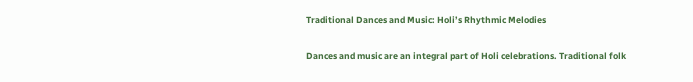Traditional Dances and Music: Holi’s Rhythmic Melodies

Dances and music are an integral part of Holi celebrations. Traditional folk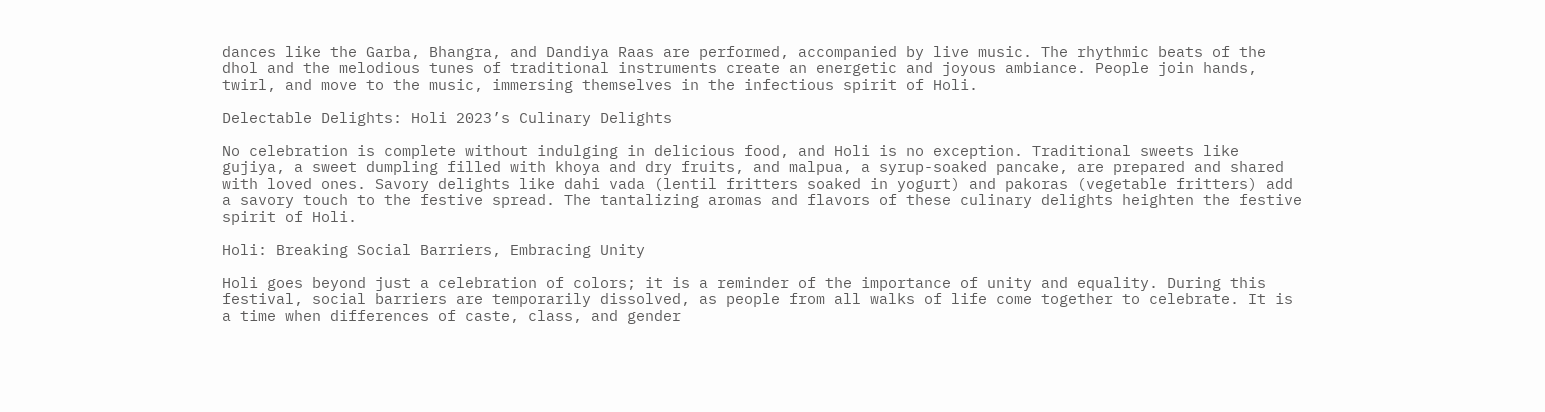dances like the Garba, Bhangra, and Dandiya Raas are performed, accompanied by live music. The rhythmic beats of the dhol and the melodious tunes of traditional instruments create an energetic and joyous ambiance. People join hands, twirl, and move to the music, immersing themselves in the infectious spirit of Holi.

Delectable Delights: Holi 2023’s Culinary Delights

No celebration is complete without indulging in delicious food, and Holi is no exception. Traditional sweets like gujiya, a sweet dumpling filled with khoya and dry fruits, and malpua, a syrup-soaked pancake, are prepared and shared with loved ones. Savory delights like dahi vada (lentil fritters soaked in yogurt) and pakoras (vegetable fritters) add a savory touch to the festive spread. The tantalizing aromas and flavors of these culinary delights heighten the festive spirit of Holi.

Holi: Breaking Social Barriers, Embracing Unity

Holi goes beyond just a celebration of colors; it is a reminder of the importance of unity and equality. During this festival, social barriers are temporarily dissolved, as people from all walks of life come together to celebrate. It is a time when differences of caste, class, and gender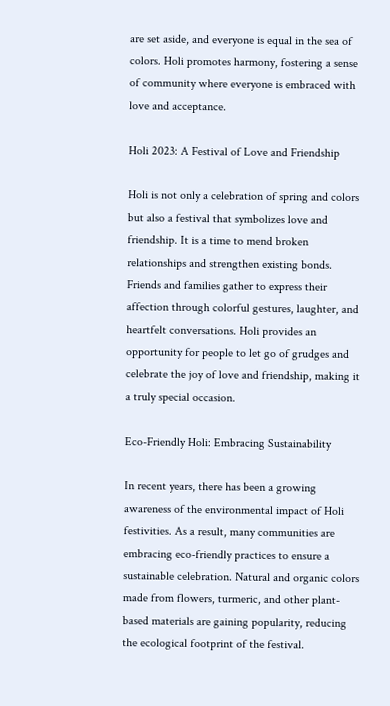are set aside, and everyone is equal in the sea of colors. Holi promotes harmony, fostering a sense of community where everyone is embraced with love and acceptance.

Holi 2023: A Festival of Love and Friendship

Holi is not only a celebration of spring and colors but also a festival that symbolizes love and friendship. It is a time to mend broken relationships and strengthen existing bonds. Friends and families gather to express their affection through colorful gestures, laughter, and heartfelt conversations. Holi provides an opportunity for people to let go of grudges and celebrate the joy of love and friendship, making it a truly special occasion.

Eco-Friendly Holi: Embracing Sustainability

In recent years, there has been a growing awareness of the environmental impact of Holi festivities. As a result, many communities are embracing eco-friendly practices to ensure a sustainable celebration. Natural and organic colors made from flowers, turmeric, and other plant-based materials are gaining popularity, reducing the ecological footprint of the festival.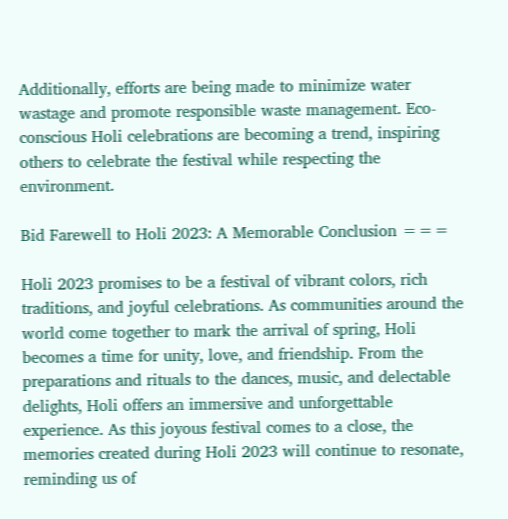Additionally, efforts are being made to minimize water wastage and promote responsible waste management. Eco-conscious Holi celebrations are becoming a trend, inspiring others to celebrate the festival while respecting the environment.

Bid Farewell to Holi 2023: A Memorable Conclusion ===

Holi 2023 promises to be a festival of vibrant colors, rich traditions, and joyful celebrations. As communities around the world come together to mark the arrival of spring, Holi becomes a time for unity, love, and friendship. From the preparations and rituals to the dances, music, and delectable delights, Holi offers an immersive and unforgettable experience. As this joyous festival comes to a close, the memories created during Holi 2023 will continue to resonate, reminding us of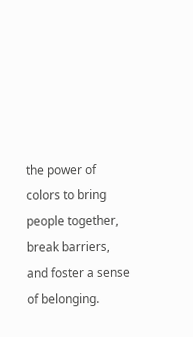the power of colors to bring people together, break barriers, and foster a sense of belonging.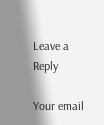Leave a Reply

Your email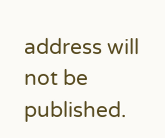address will not be published.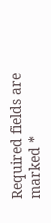Required fields are marked *